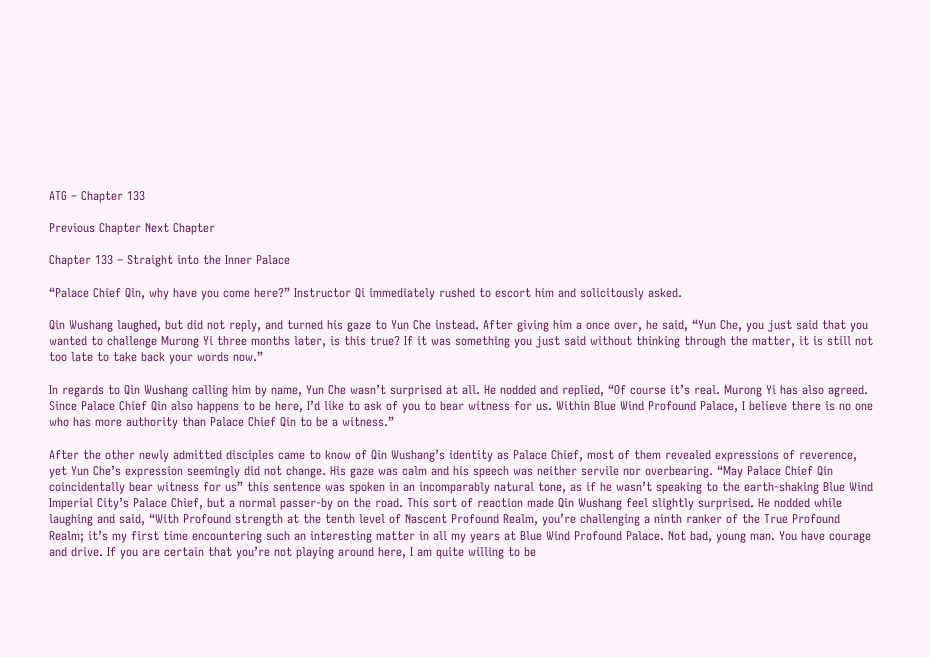ATG – Chapter 133

Previous Chapter Next Chapter

Chapter 133 – Straight into the Inner Palace

“Palace Chief Qin, why have you come here?” Instructor Qi immediately rushed to escort him and solicitously asked.

Qin Wushang laughed, but did not reply, and turned his gaze to Yun Che instead. After giving him a once over, he said, “Yun Che, you just said that you wanted to challenge Murong Yi three months later, is this true? If it was something you just said without thinking through the matter, it is still not too late to take back your words now.”

In regards to Qin Wushang calling him by name, Yun Che wasn’t surprised at all. He nodded and replied, “Of course it’s real. Murong Yi has also agreed. Since Palace Chief Qin also happens to be here, I’d like to ask of you to bear witness for us. Within Blue Wind Profound Palace, I believe there is no one who has more authority than Palace Chief Qin to be a witness.”

After the other newly admitted disciples came to know of Qin Wushang’s identity as Palace Chief, most of them revealed expressions of reverence, yet Yun Che’s expression seemingly did not change. His gaze was calm and his speech was neither servile nor overbearing. “May Palace Chief Qin coincidentally bear witness for us” this sentence was spoken in an incomparably natural tone, as if he wasn’t speaking to the earth-shaking Blue Wind Imperial City’s Palace Chief, but a normal passer-by on the road. This sort of reaction made Qin Wushang feel slightly surprised. He nodded while laughing and said, “With Profound strength at the tenth level of Nascent Profound Realm, you’re challenging a ninth ranker of the True Profound Realm; it’s my first time encountering such an interesting matter in all my years at Blue Wind Profound Palace. Not bad, young man. You have courage and drive. If you are certain that you’re not playing around here, I am quite willing to be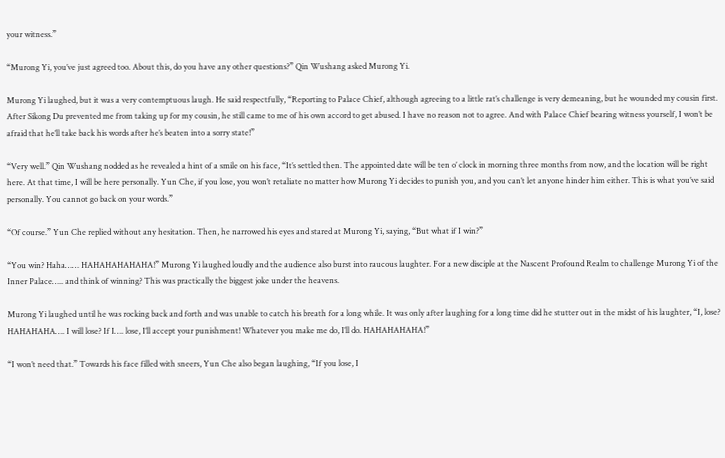your witness.”

“Murong Yi, you’ve just agreed too. About this, do you have any other questions?” Qin Wushang asked Murong Yi.

Murong Yi laughed, but it was a very contemptuous laugh. He said respectfully, “Reporting to Palace Chief, although agreeing to a little rat’s challenge is very demeaning, but he wounded my cousin first. After Sikong Du prevented me from taking up for my cousin, he still came to me of his own accord to get abused. I have no reason not to agree. And with Palace Chief bearing witness yourself, I won’t be afraid that he’ll take back his words after he’s beaten into a sorry state!”

“Very well.” Qin Wushang nodded as he revealed a hint of a smile on his face, “It’s settled then. The appointed date will be ten o’ clock in morning three months from now, and the location will be right here. At that time, I will be here personally. Yun Che, if you lose, you won’t retaliate no matter how Murong Yi decides to punish you, and you can’t let anyone hinder him either. This is what you’ve said personally. You cannot go back on your words.”

“Of course.” Yun Che replied without any hesitation. Then, he narrowed his eyes and stared at Murong Yi, saying, “But what if I win?”

“You win? Haha…… HAHAHAHAHAHA!” Murong Yi laughed loudly and the audience also burst into raucous laughter. For a new disciple at the Nascent Profound Realm to challenge Murong Yi of the Inner Palace….. and think of winning? This was practically the biggest joke under the heavens.

Murong Yi laughed until he was rocking back and forth and was unable to catch his breath for a long while. It was only after laughing for a long time did he stutter out in the midst of his laughter, “I, lose? HAHAHAHA…. I will lose? If I…. lose, I’ll accept your punishment! Whatever you make me do, I’ll do. HAHAHAHAHA!”

“I won’t need that.” Towards his face filled with sneers, Yun Che also began laughing, “If you lose, I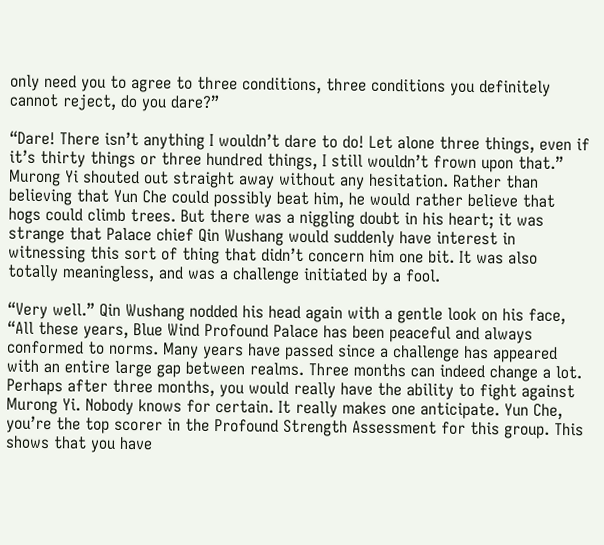only need you to agree to three conditions, three conditions you definitely cannot reject, do you dare?”

“Dare! There isn’t anything I wouldn’t dare to do! Let alone three things, even if it’s thirty things or three hundred things, I still wouldn’t frown upon that.” Murong Yi shouted out straight away without any hesitation. Rather than believing that Yun Che could possibly beat him, he would rather believe that hogs could climb trees. But there was a niggling doubt in his heart; it was strange that Palace chief Qin Wushang would suddenly have interest in witnessing this sort of thing that didn’t concern him one bit. It was also totally meaningless, and was a challenge initiated by a fool.

“Very well.” Qin Wushang nodded his head again with a gentle look on his face, “All these years, Blue Wind Profound Palace has been peaceful and always conformed to norms. Many years have passed since a challenge has appeared with an entire large gap between realms. Three months can indeed change a lot. Perhaps after three months, you would really have the ability to fight against Murong Yi. Nobody knows for certain. It really makes one anticipate. Yun Che, you’re the top scorer in the Profound Strength Assessment for this group. This shows that you have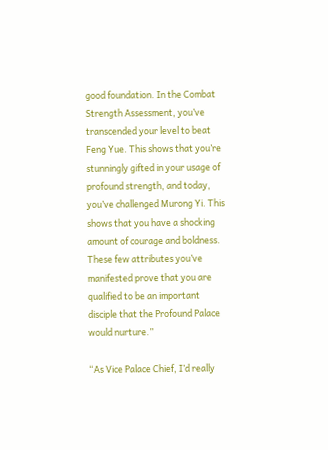good foundation. In the Combat Strength Assessment, you’ve transcended your level to beat Feng Yue. This shows that you’re stunningly gifted in your usage of profound strength, and today, you’ve challenged Murong Yi. This shows that you have a shocking amount of courage and boldness. These few attributes you’ve manifested prove that you are qualified to be an important disciple that the Profound Palace would nurture.”

“As Vice Palace Chief, I’d really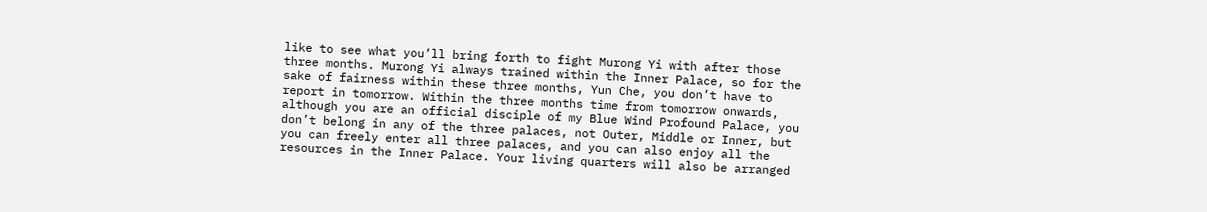like to see what you’ll bring forth to fight Murong Yi with after those three months. Murong Yi always trained within the Inner Palace, so for the sake of fairness within these three months, Yun Che, you don’t have to report in tomorrow. Within the three months time from tomorrow onwards, although you are an official disciple of my Blue Wind Profound Palace, you don’t belong in any of the three palaces, not Outer, Middle or Inner, but you can freely enter all three palaces, and you can also enjoy all the resources in the Inner Palace. Your living quarters will also be arranged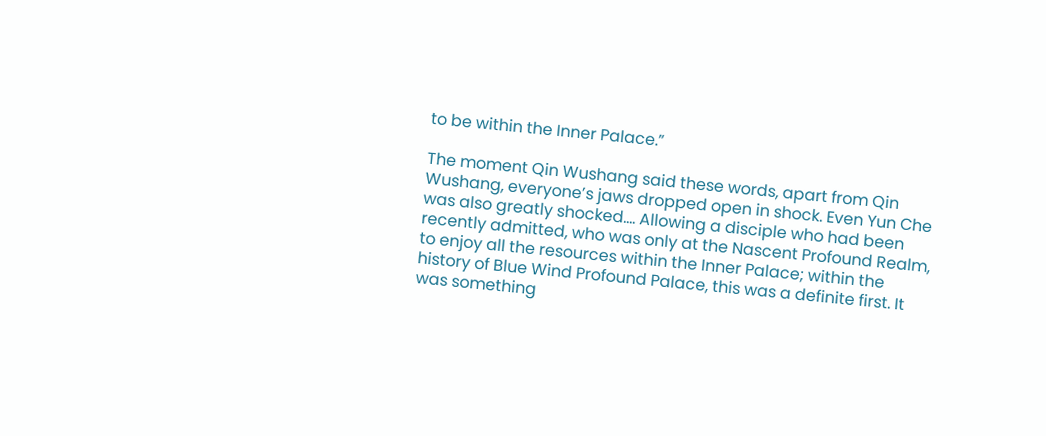to be within the Inner Palace.”

The moment Qin Wushang said these words, apart from Qin Wushang, everyone’s jaws dropped open in shock. Even Yun Che was also greatly shocked…. Allowing a disciple who had been recently admitted, who was only at the Nascent Profound Realm, to enjoy all the resources within the Inner Palace; within the history of Blue Wind Profound Palace, this was a definite first. It was something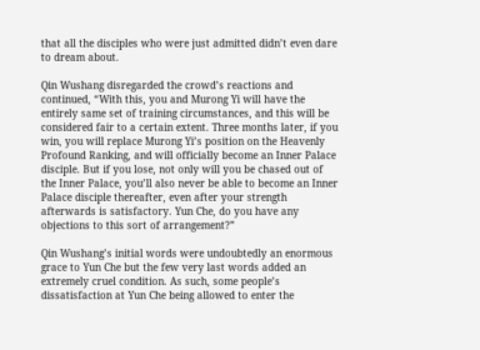that all the disciples who were just admitted didn’t even dare to dream about.

Qin Wushang disregarded the crowd’s reactions and continued, “With this, you and Murong Yi will have the entirely same set of training circumstances, and this will be considered fair to a certain extent. Three months later, if you win, you will replace Murong Yi’s position on the Heavenly Profound Ranking, and will officially become an Inner Palace disciple. But if you lose, not only will you be chased out of the Inner Palace, you’ll also never be able to become an Inner Palace disciple thereafter, even after your strength afterwards is satisfactory. Yun Che, do you have any objections to this sort of arrangement?”

Qin Wushang’s initial words were undoubtedly an enormous grace to Yun Che but the few very last words added an extremely cruel condition. As such, some people’s dissatisfaction at Yun Che being allowed to enter the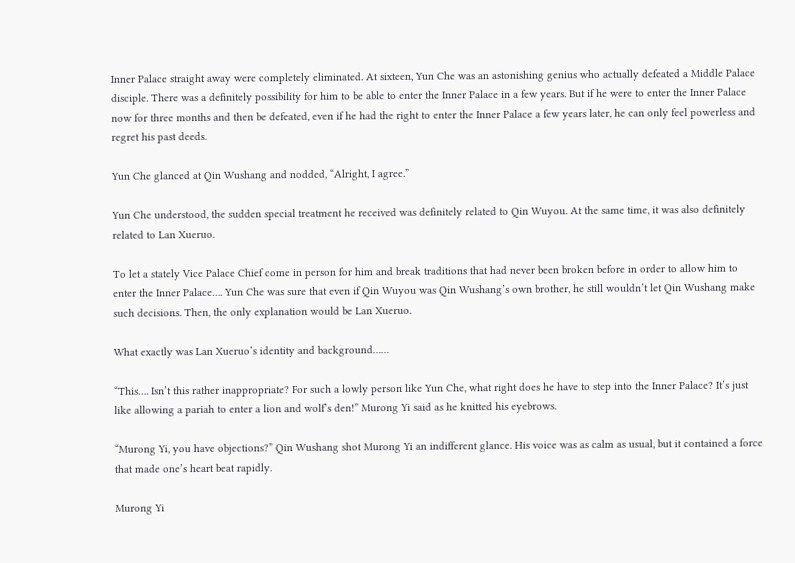Inner Palace straight away were completely eliminated. At sixteen, Yun Che was an astonishing genius who actually defeated a Middle Palace disciple. There was a definitely possibility for him to be able to enter the Inner Palace in a few years. But if he were to enter the Inner Palace now for three months and then be defeated, even if he had the right to enter the Inner Palace a few years later, he can only feel powerless and regret his past deeds.

Yun Che glanced at Qin Wushang and nodded, “Alright, I agree.”

Yun Che understood, the sudden special treatment he received was definitely related to Qin Wuyou. At the same time, it was also definitely related to Lan Xueruo.

To let a stately Vice Palace Chief come in person for him and break traditions that had never been broken before in order to allow him to enter the Inner Palace…. Yun Che was sure that even if Qin Wuyou was Qin Wushang’s own brother, he still wouldn’t let Qin Wushang make such decisions. Then, the only explanation would be Lan Xueruo.

What exactly was Lan Xueruo’s identity and background……

“This…. Isn’t this rather inappropriate? For such a lowly person like Yun Che, what right does he have to step into the Inner Palace? It’s just like allowing a pariah to enter a lion and wolf’s den!” Murong Yi said as he knitted his eyebrows.

“Murong Yi, you have objections?” Qin Wushang shot Murong Yi an indifferent glance. His voice was as calm as usual, but it contained a force that made one’s heart beat rapidly.

Murong Yi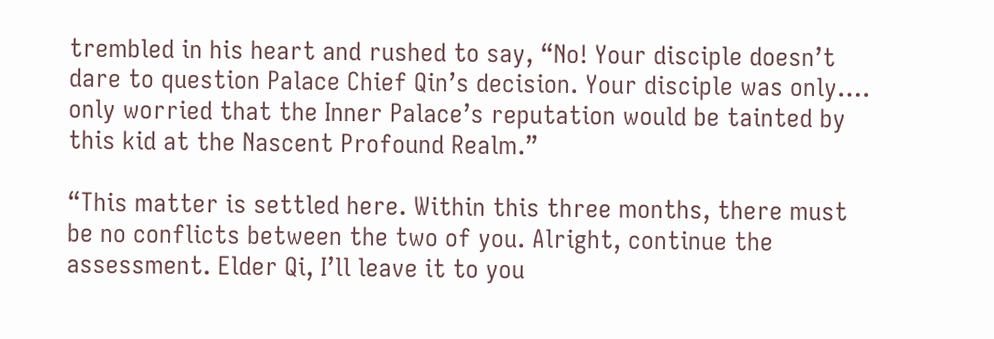trembled in his heart and rushed to say, “No! Your disciple doesn’t dare to question Palace Chief Qin’s decision. Your disciple was only…. only worried that the Inner Palace’s reputation would be tainted by this kid at the Nascent Profound Realm.”

“This matter is settled here. Within this three months, there must be no conflicts between the two of you. Alright, continue the assessment. Elder Qi, I’ll leave it to you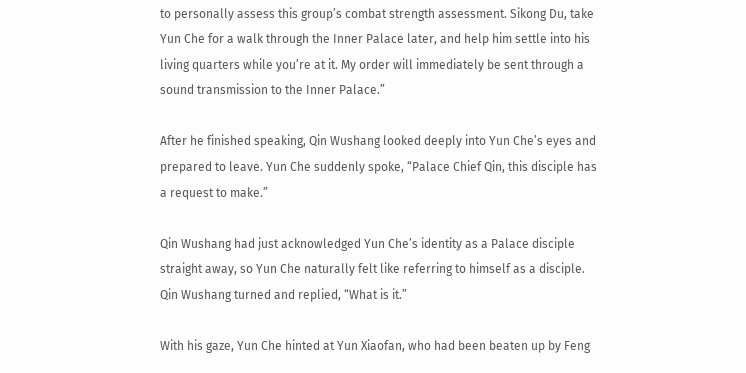to personally assess this group’s combat strength assessment. Sikong Du, take Yun Che for a walk through the Inner Palace later, and help him settle into his living quarters while you’re at it. My order will immediately be sent through a sound transmission to the Inner Palace.”

After he finished speaking, Qin Wushang looked deeply into Yun Che’s eyes and prepared to leave. Yun Che suddenly spoke, “Palace Chief Qin, this disciple has a request to make.”

Qin Wushang had just acknowledged Yun Che’s identity as a Palace disciple straight away, so Yun Che naturally felt like referring to himself as a disciple. Qin Wushang turned and replied, “What is it.”

With his gaze, Yun Che hinted at Yun Xiaofan, who had been beaten up by Feng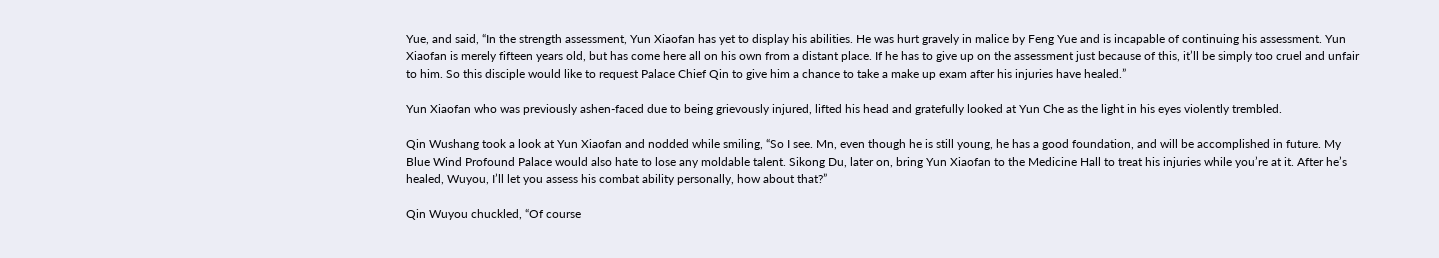Yue, and said, “In the strength assessment, Yun Xiaofan has yet to display his abilities. He was hurt gravely in malice by Feng Yue and is incapable of continuing his assessment. Yun Xiaofan is merely fifteen years old, but has come here all on his own from a distant place. If he has to give up on the assessment just because of this, it’ll be simply too cruel and unfair to him. So this disciple would like to request Palace Chief Qin to give him a chance to take a make up exam after his injuries have healed.”

Yun Xiaofan who was previously ashen-faced due to being grievously injured, lifted his head and gratefully looked at Yun Che as the light in his eyes violently trembled.

Qin Wushang took a look at Yun Xiaofan and nodded while smiling, “So I see. Mn, even though he is still young, he has a good foundation, and will be accomplished in future. My Blue Wind Profound Palace would also hate to lose any moldable talent. Sikong Du, later on, bring Yun Xiaofan to the Medicine Hall to treat his injuries while you’re at it. After he’s healed, Wuyou, I’ll let you assess his combat ability personally, how about that?”

Qin Wuyou chuckled, “Of course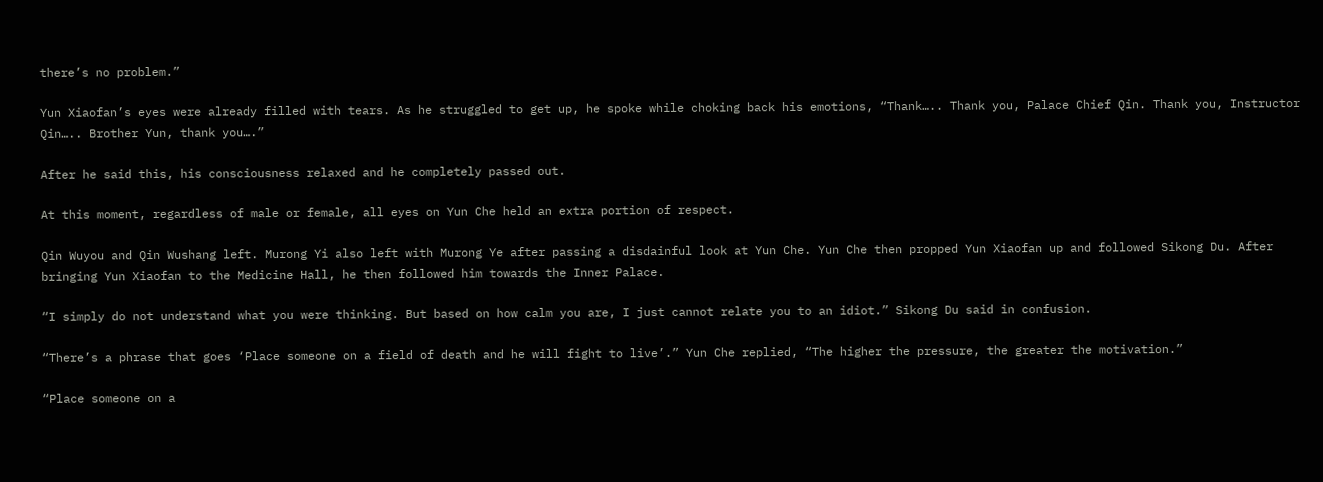there’s no problem.”

Yun Xiaofan’s eyes were already filled with tears. As he struggled to get up, he spoke while choking back his emotions, “Thank….. Thank you, Palace Chief Qin. Thank you, Instructor Qin….. Brother Yun, thank you….”

After he said this, his consciousness relaxed and he completely passed out.

At this moment, regardless of male or female, all eyes on Yun Che held an extra portion of respect.

Qin Wuyou and Qin Wushang left. Murong Yi also left with Murong Ye after passing a disdainful look at Yun Che. Yun Che then propped Yun Xiaofan up and followed Sikong Du. After bringing Yun Xiaofan to the Medicine Hall, he then followed him towards the Inner Palace.

“I simply do not understand what you were thinking. But based on how calm you are, I just cannot relate you to an idiot.” Sikong Du said in confusion.

“There’s a phrase that goes ‘Place someone on a field of death and he will fight to live’.” Yun Che replied, “The higher the pressure, the greater the motivation.”

“Place someone on a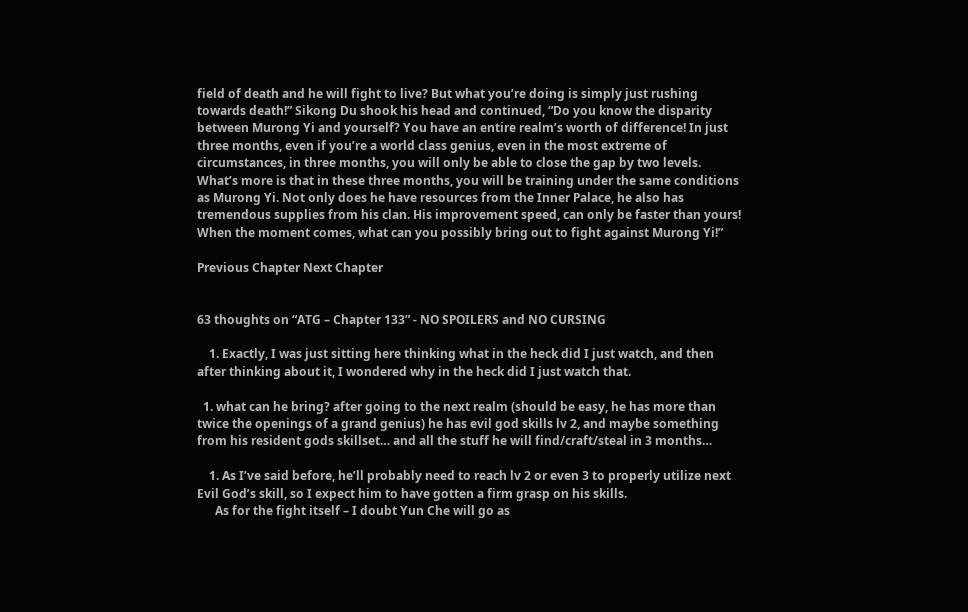field of death and he will fight to live? But what you’re doing is simply just rushing towards death!” Sikong Du shook his head and continued, “Do you know the disparity between Murong Yi and yourself? You have an entire realm’s worth of difference! In just three months, even if you’re a world class genius, even in the most extreme of circumstances, in three months, you will only be able to close the gap by two levels. What’s more is that in these three months, you will be training under the same conditions as Murong Yi. Not only does he have resources from the Inner Palace, he also has tremendous supplies from his clan. His improvement speed, can only be faster than yours! When the moment comes, what can you possibly bring out to fight against Murong Yi!”

Previous Chapter Next Chapter


63 thoughts on “ATG – Chapter 133” - NO SPOILERS and NO CURSING

    1. Exactly, I was just sitting here thinking what in the heck did I just watch, and then after thinking about it, I wondered why in the heck did I just watch that.

  1. what can he bring? after going to the next realm (should be easy, he has more than twice the openings of a grand genius) he has evil god skills lv 2, and maybe something from his resident gods skillset… and all the stuff he will find/craft/steal in 3 months…

    1. As I’ve said before, he’ll probably need to reach lv 2 or even 3 to properly utilize next Evil God’s skill, so I expect him to have gotten a firm grasp on his skills.
      As for the fight itself – I doubt Yun Che will go as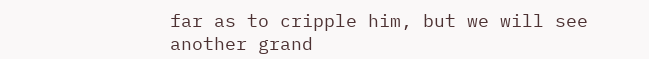far as to cripple him, but we will see another grand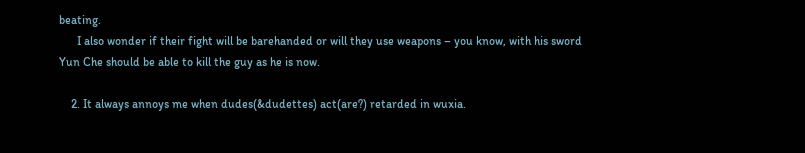beating.
      I also wonder if their fight will be barehanded or will they use weapons – you know, with his sword Yun Che should be able to kill the guy as he is now.

    2. It always annoys me when dudes(&dudettes) act(are?) retarded in wuxia.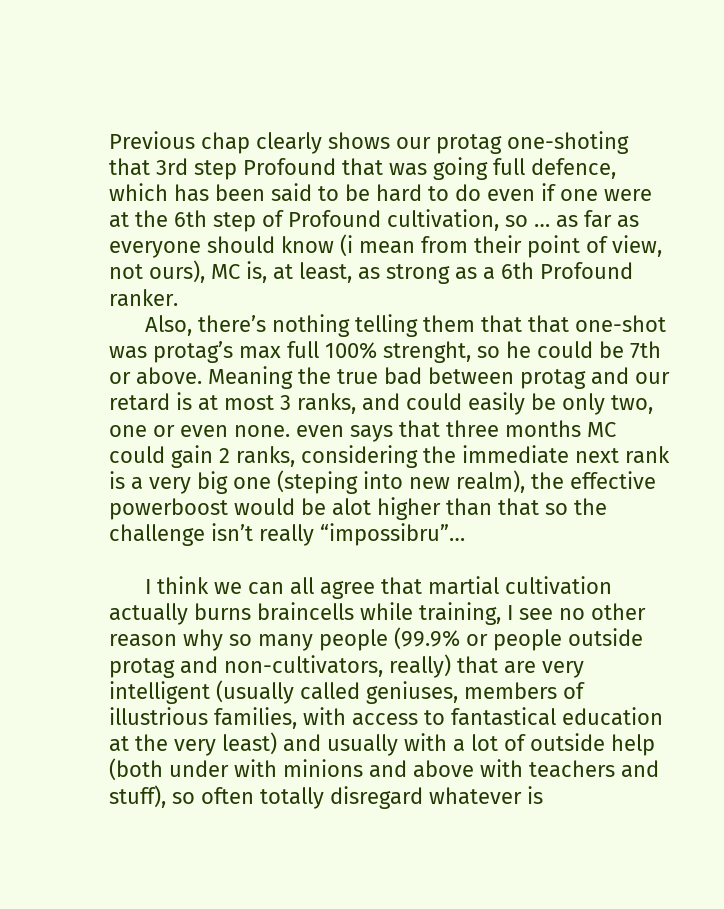Previous chap clearly shows our protag one-shoting that 3rd step Profound that was going full defence, which has been said to be hard to do even if one were at the 6th step of Profound cultivation, so … as far as everyone should know (i mean from their point of view, not ours), MC is, at least, as strong as a 6th Profound ranker.
      Also, there’s nothing telling them that that one-shot was protag’s max full 100% strenght, so he could be 7th or above. Meaning the true bad between protag and our retard is at most 3 ranks, and could easily be only two, one or even none. even says that three months MC could gain 2 ranks, considering the immediate next rank is a very big one (steping into new realm), the effective powerboost would be alot higher than that so the challenge isn’t really “impossibru”…

      I think we can all agree that martial cultivation actually burns braincells while training, I see no other reason why so many people (99.9% or people outside protag and non-cultivators, really) that are very intelligent (usually called geniuses, members of illustrious families, with access to fantastical education at the very least) and usually with a lot of outside help (both under with minions and above with teachers and stuff), so often totally disregard whatever is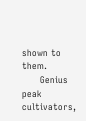shown to them.
      Genius peak cultivators,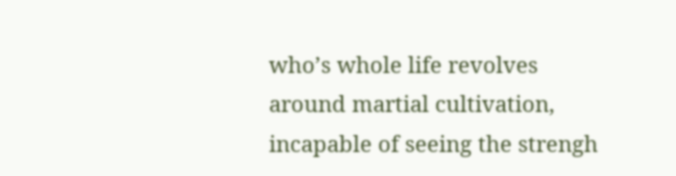who’s whole life revolves around martial cultivation, incapable of seeing the strengh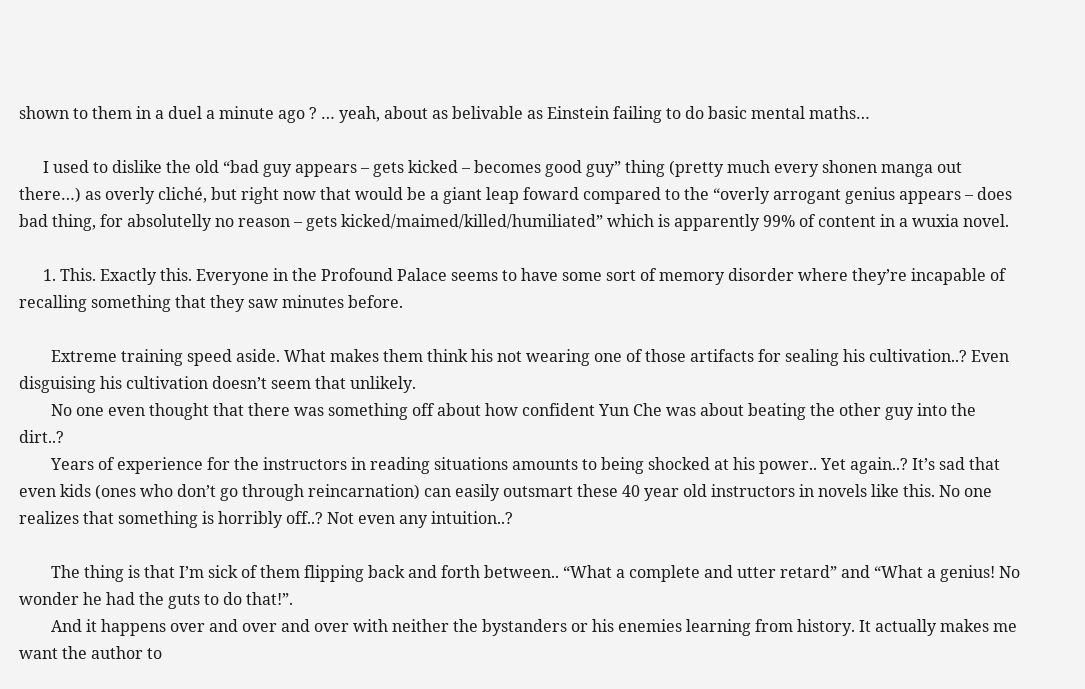shown to them in a duel a minute ago ? … yeah, about as belivable as Einstein failing to do basic mental maths…

      I used to dislike the old “bad guy appears – gets kicked – becomes good guy” thing (pretty much every shonen manga out there…) as overly cliché, but right now that would be a giant leap foward compared to the “overly arrogant genius appears – does bad thing, for absolutelly no reason – gets kicked/maimed/killed/humiliated” which is apparently 99% of content in a wuxia novel.

      1. This. Exactly this. Everyone in the Profound Palace seems to have some sort of memory disorder where they’re incapable of recalling something that they saw minutes before.

        Extreme training speed aside. What makes them think his not wearing one of those artifacts for sealing his cultivation..? Even disguising his cultivation doesn’t seem that unlikely.
        No one even thought that there was something off about how confident Yun Che was about beating the other guy into the dirt..?
        Years of experience for the instructors in reading situations amounts to being shocked at his power.. Yet again..? It’s sad that even kids (ones who don’t go through reincarnation) can easily outsmart these 40 year old instructors in novels like this. No one realizes that something is horribly off..? Not even any intuition..?

        The thing is that I’m sick of them flipping back and forth between.. “What a complete and utter retard” and “What a genius! No wonder he had the guts to do that!”.
        And it happens over and over and over with neither the bystanders or his enemies learning from history. It actually makes me want the author to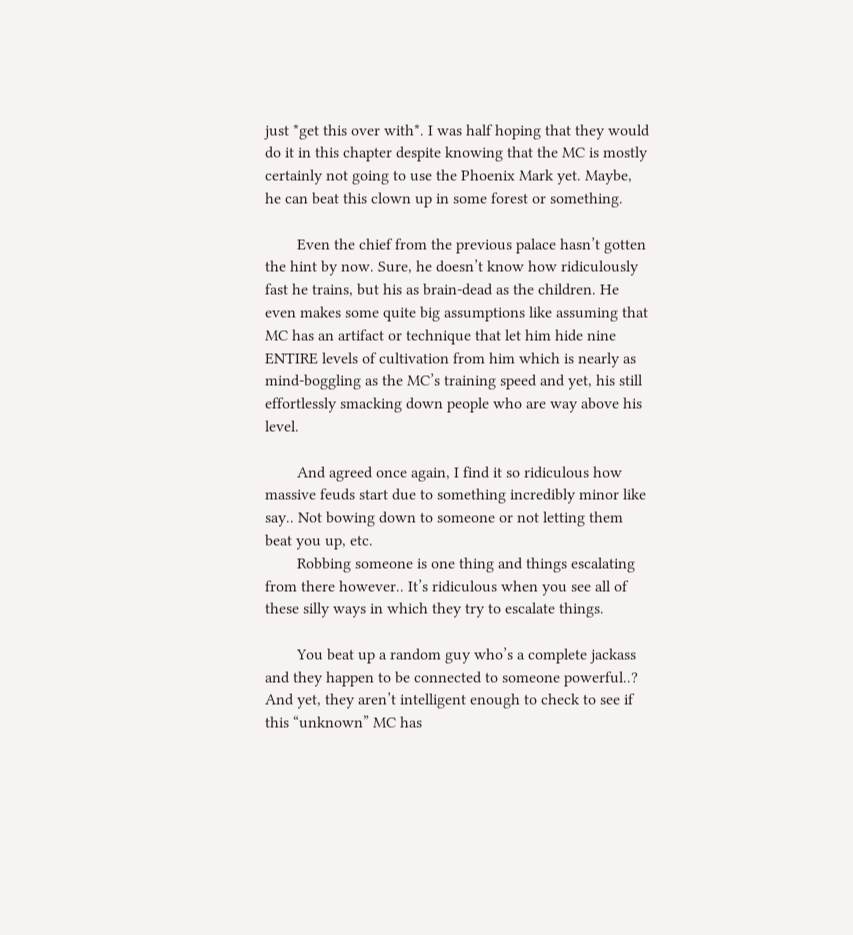just *get this over with*. I was half hoping that they would do it in this chapter despite knowing that the MC is mostly certainly not going to use the Phoenix Mark yet. Maybe, he can beat this clown up in some forest or something.

        Even the chief from the previous palace hasn’t gotten the hint by now. Sure, he doesn’t know how ridiculously fast he trains, but his as brain-dead as the children. He even makes some quite big assumptions like assuming that MC has an artifact or technique that let him hide nine ENTIRE levels of cultivation from him which is nearly as mind-boggling as the MC’s training speed and yet, his still effortlessly smacking down people who are way above his level.

        And agreed once again, I find it so ridiculous how massive feuds start due to something incredibly minor like say.. Not bowing down to someone or not letting them beat you up, etc.
        Robbing someone is one thing and things escalating from there however.. It’s ridiculous when you see all of these silly ways in which they try to escalate things.

        You beat up a random guy who’s a complete jackass and they happen to be connected to someone powerful..? And yet, they aren’t intelligent enough to check to see if this “unknown” MC has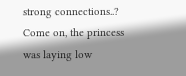strong connections..? Come on, the princess was laying low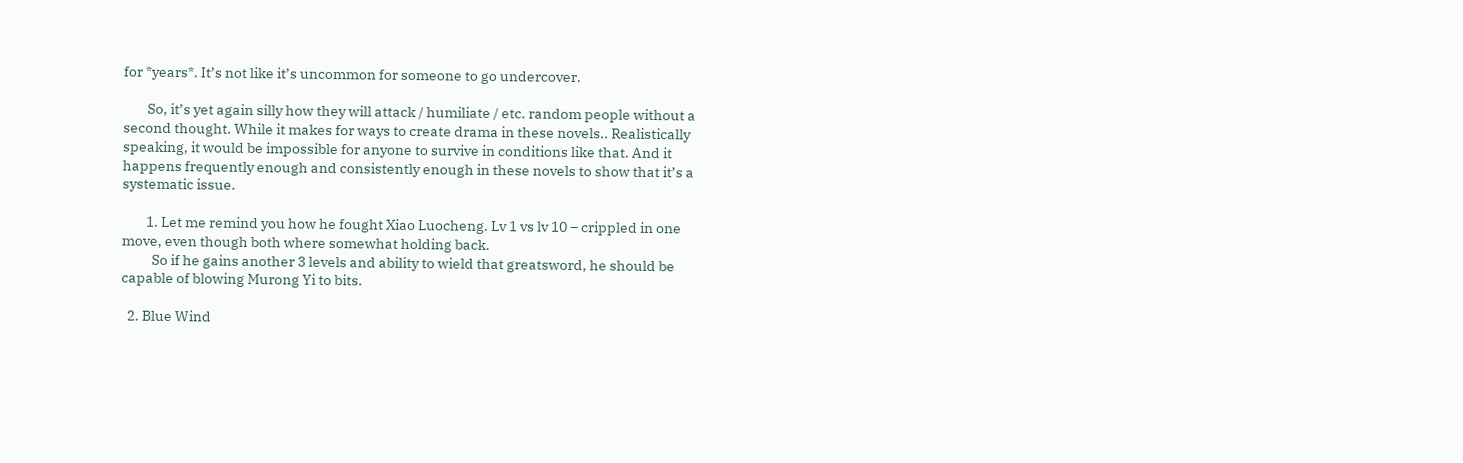for *years*. It’s not like it’s uncommon for someone to go undercover.

        So, it’s yet again silly how they will attack / humiliate / etc. random people without a second thought. While it makes for ways to create drama in these novels.. Realistically speaking, it would be impossible for anyone to survive in conditions like that. And it happens frequently enough and consistently enough in these novels to show that it’s a systematic issue.

        1. Let me remind you how he fought Xiao Luocheng. Lv 1 vs lv 10 – crippled in one move, even though both where somewhat holding back.
          So if he gains another 3 levels and ability to wield that greatsword, he should be capable of blowing Murong Yi to bits.

  2. Blue Wind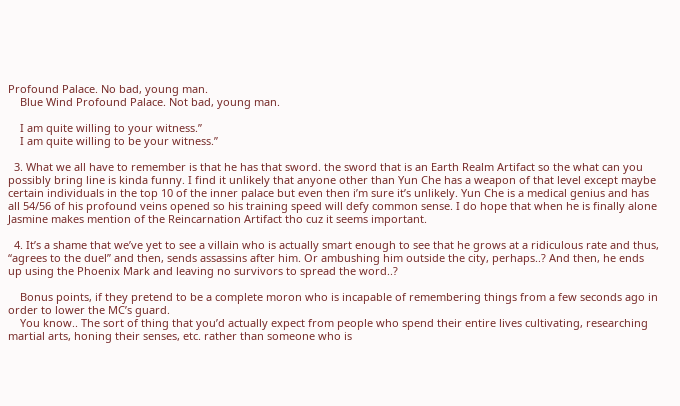Profound Palace. No bad, young man.
    Blue Wind Profound Palace. Not bad, young man.

    I am quite willing to your witness.”
    I am quite willing to be your witness.”

  3. What we all have to remember is that he has that sword. the sword that is an Earth Realm Artifact so the what can you possibly bring line is kinda funny. I find it unlikely that anyone other than Yun Che has a weapon of that level except maybe certain individuals in the top 10 of the inner palace but even then i’m sure it’s unlikely. Yun Che is a medical genius and has all 54/56 of his profound veins opened so his training speed will defy common sense. I do hope that when he is finally alone Jasmine makes mention of the Reincarnation Artifact tho cuz it seems important.

  4. It’s a shame that we’ve yet to see a villain who is actually smart enough to see that he grows at a ridiculous rate and thus, “agrees to the duel” and then, sends assassins after him. Or ambushing him outside the city, perhaps..? And then, he ends up using the Phoenix Mark and leaving no survivors to spread the word..?

    Bonus points, if they pretend to be a complete moron who is incapable of remembering things from a few seconds ago in order to lower the MC’s guard.
    You know.. The sort of thing that you’d actually expect from people who spend their entire lives cultivating, researching martial arts, honing their senses, etc. rather than someone who is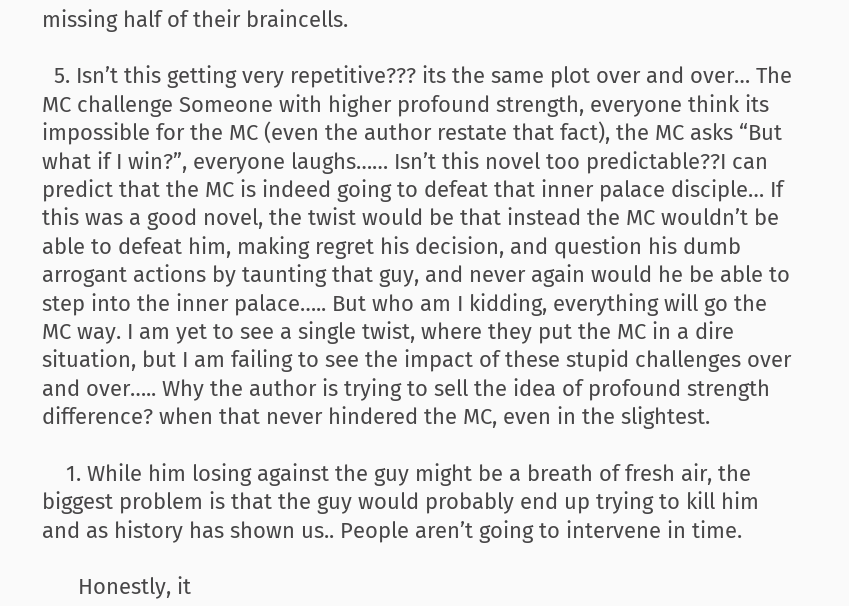missing half of their braincells.

  5. Isn’t this getting very repetitive??? its the same plot over and over… The MC challenge Someone with higher profound strength, everyone think its impossible for the MC (even the author restate that fact), the MC asks “But what if I win?”, everyone laughs…… Isn’t this novel too predictable??I can predict that the MC is indeed going to defeat that inner palace disciple… If this was a good novel, the twist would be that instead the MC wouldn’t be able to defeat him, making regret his decision, and question his dumb arrogant actions by taunting that guy, and never again would he be able to step into the inner palace….. But who am I kidding, everything will go the MC way. I am yet to see a single twist, where they put the MC in a dire situation, but I am failing to see the impact of these stupid challenges over and over….. Why the author is trying to sell the idea of profound strength difference? when that never hindered the MC, even in the slightest.

    1. While him losing against the guy might be a breath of fresh air, the biggest problem is that the guy would probably end up trying to kill him and as history has shown us.. People aren’t going to intervene in time.

      Honestly, it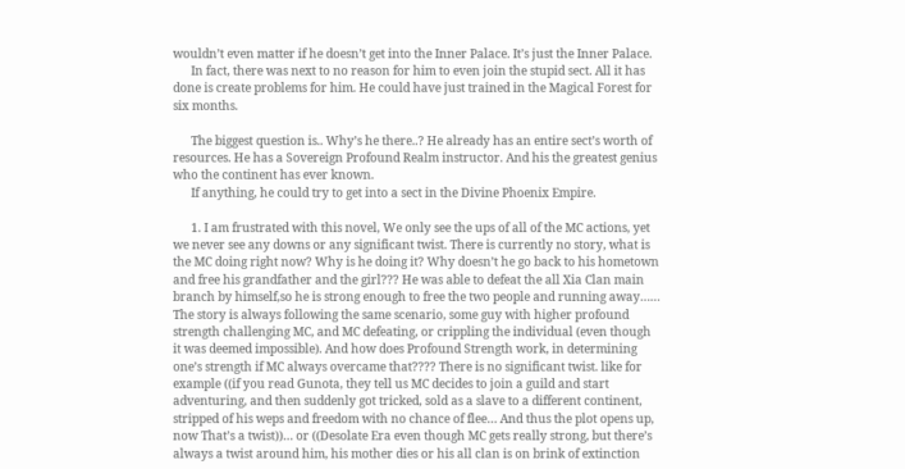wouldn’t even matter if he doesn’t get into the Inner Palace. It’s just the Inner Palace.
      In fact, there was next to no reason for him to even join the stupid sect. All it has done is create problems for him. He could have just trained in the Magical Forest for six months.

      The biggest question is.. Why’s he there..? He already has an entire sect’s worth of resources. He has a Sovereign Profound Realm instructor. And his the greatest genius who the continent has ever known.
      If anything, he could try to get into a sect in the Divine Phoenix Empire.

      1. I am frustrated with this novel, We only see the ups of all of the MC actions, yet we never see any downs or any significant twist. There is currently no story, what is the MC doing right now? Why is he doing it? Why doesn’t he go back to his hometown and free his grandfather and the girl??? He was able to defeat the all Xia Clan main branch by himself,so he is strong enough to free the two people and running away…… The story is always following the same scenario, some guy with higher profound strength challenging MC, and MC defeating, or crippling the individual (even though it was deemed impossible). And how does Profound Strength work, in determining one’s strength if MC always overcame that???? There is no significant twist. like for example ((if you read Gunota, they tell us MC decides to join a guild and start adventuring, and then suddenly got tricked, sold as a slave to a different continent, stripped of his weps and freedom with no chance of flee… And thus the plot opens up, now That’s a twist))… or ((Desolate Era even though MC gets really strong, but there’s always a twist around him, his mother dies or his all clan is on brink of extinction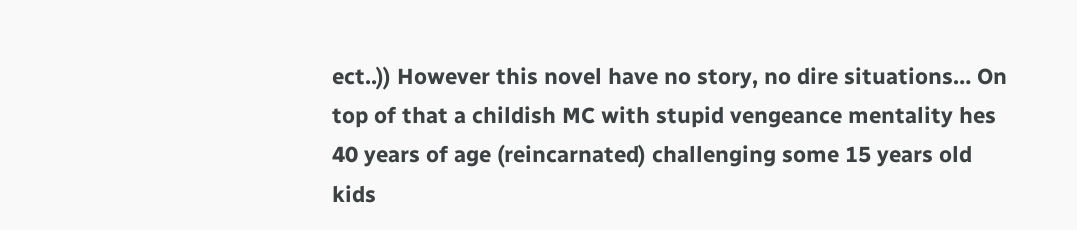ect..)) However this novel have no story, no dire situations… On top of that a childish MC with stupid vengeance mentality hes 40 years of age (reincarnated) challenging some 15 years old kids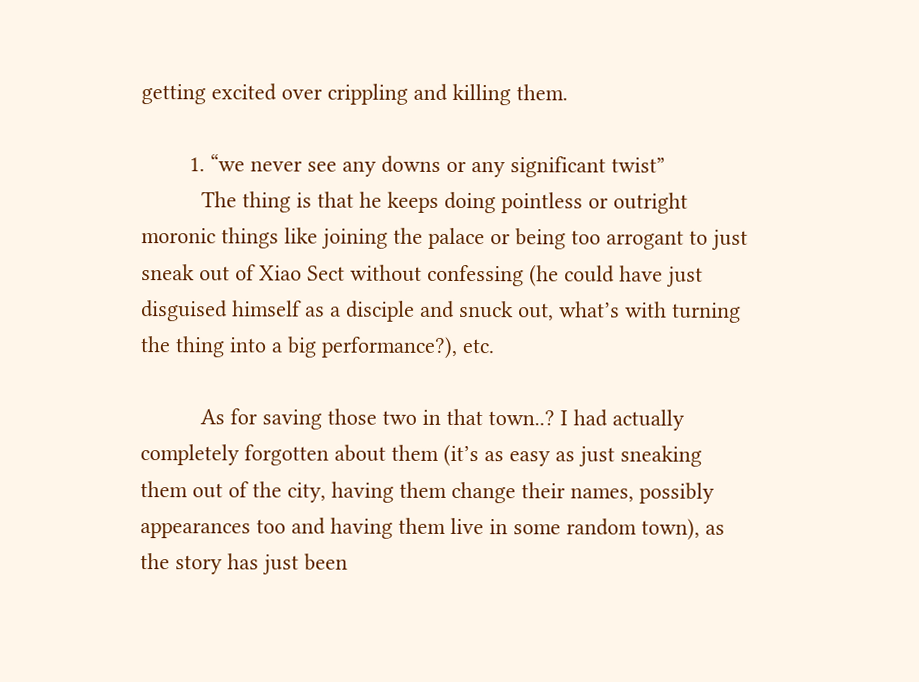getting excited over crippling and killing them.

        1. “we never see any downs or any significant twist”
          The thing is that he keeps doing pointless or outright moronic things like joining the palace or being too arrogant to just sneak out of Xiao Sect without confessing (he could have just disguised himself as a disciple and snuck out, what’s with turning the thing into a big performance?), etc.

          As for saving those two in that town..? I had actually completely forgotten about them (it’s as easy as just sneaking them out of the city, having them change their names, possibly appearances too and having them live in some random town), as the story has just been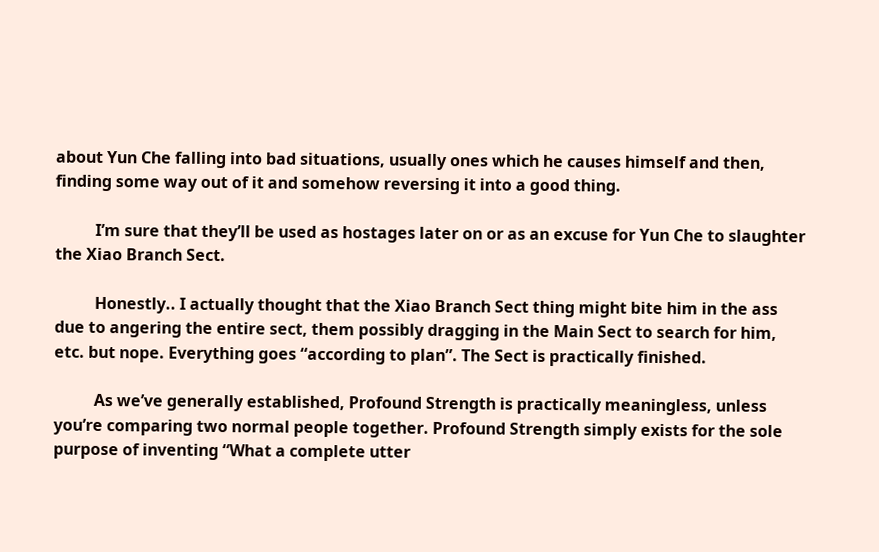about Yun Che falling into bad situations, usually ones which he causes himself and then, finding some way out of it and somehow reversing it into a good thing.

          I’m sure that they’ll be used as hostages later on or as an excuse for Yun Che to slaughter the Xiao Branch Sect.

          Honestly.. I actually thought that the Xiao Branch Sect thing might bite him in the ass due to angering the entire sect, them possibly dragging in the Main Sect to search for him, etc. but nope. Everything goes “according to plan”. The Sect is practically finished.

          As we’ve generally established, Profound Strength is practically meaningless, unless you’re comparing two normal people together. Profound Strength simply exists for the sole purpose of inventing “What a complete utter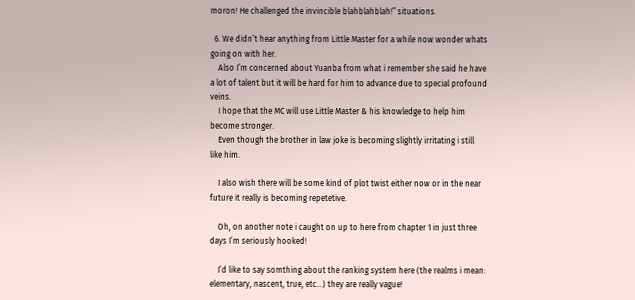moron! He challenged the invincible blahblahblah!” situations.

  6. We didn’t hear anything from Little Master for a while now wonder whats going on with her.
    Also I’m concerned about Yuanba from what i remember she said he have a lot of talent but it will be hard for him to advance due to special profound veins.
    I hope that the MC will use Little Master & his knowledge to help him become stronger.
    Even though the brother in law joke is becoming slightly irritating i still like him.

    I also wish there will be some kind of plot twist either now or in the near future it really is becoming repetetive.

    Oh, on another note i caught on up to here from chapter 1 in just three days I’m seriously hooked!

    I’d like to say somthing about the ranking system here (the realms i mean: elementary, nascent, true, etc…) they are really vague!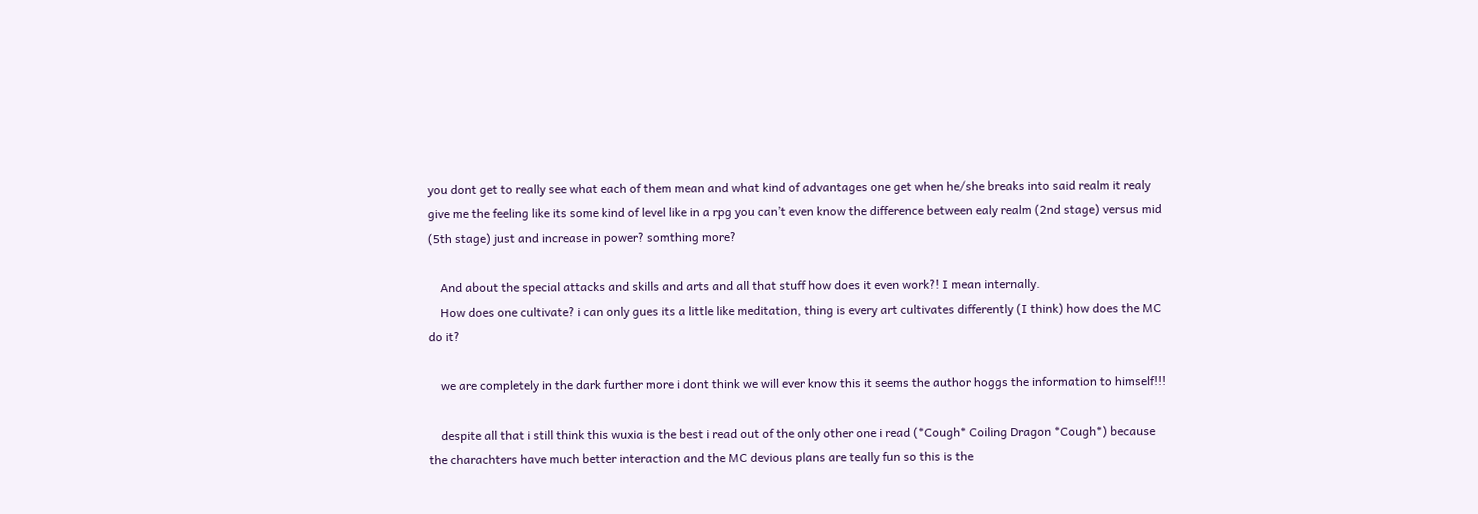you dont get to really see what each of them mean and what kind of advantages one get when he/she breaks into said realm it realy give me the feeling like its some kind of level like in a rpg you can’t even know the difference between ealy realm (2nd stage) versus mid (5th stage) just and increase in power? somthing more?

    And about the special attacks and skills and arts and all that stuff how does it even work?! I mean internally.
    How does one cultivate? i can only gues its a little like meditation, thing is every art cultivates differently (I think) how does the MC do it?

    we are completely in the dark further more i dont think we will ever know this it seems the author hoggs the information to himself!!!

    despite all that i still think this wuxia is the best i read out of the only other one i read (*Cough* Coiling Dragon *Cough*) because the charachters have much better interaction and the MC devious plans are teally fun so this is the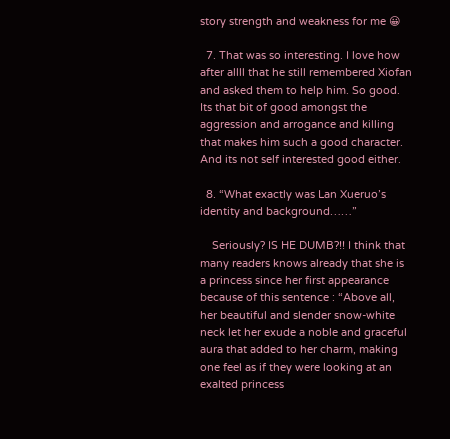story strength and weakness for me 😀

  7. That was so interesting. I love how after allll that he still remembered Xiofan and asked them to help him. So good. Its that bit of good amongst the aggression and arrogance and killing that makes him such a good character. And its not self interested good either.

  8. “What exactly was Lan Xueruo’s identity and background……”

    Seriously? IS HE DUMB?!! I think that many readers knows already that she is a princess since her first appearance because of this sentence : “Above all, her beautiful and slender snow-white neck let her exude a noble and graceful aura that added to her charm, making one feel as if they were looking at an exalted princess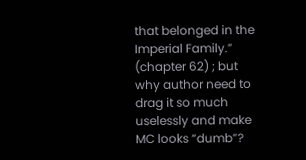that belonged in the Imperial Family.” (chapter 62) ; but why author need to drag it so much uselessly and make MC looks “dumb”?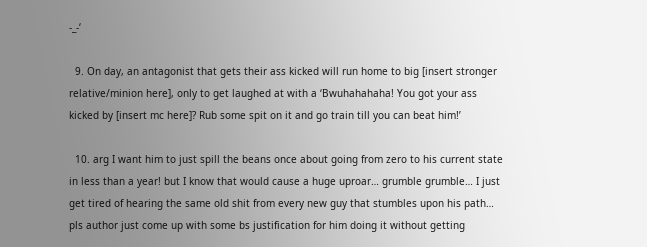-_-‘

  9. On day, an antagonist that gets their ass kicked will run home to big [insert stronger relative/minion here], only to get laughed at with a ‘Bwuhahahaha! You got your ass kicked by [insert mc here]? Rub some spit on it and go train till you can beat him!’

  10. arg I want him to just spill the beans once about going from zero to his current state in less than a year! but I know that would cause a huge uproar… grumble grumble… I just get tired of hearing the same old shit from every new guy that stumbles upon his path… pls author just come up with some bs justification for him doing it without getting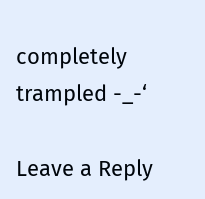completely trampled -_-‘

Leave a Reply